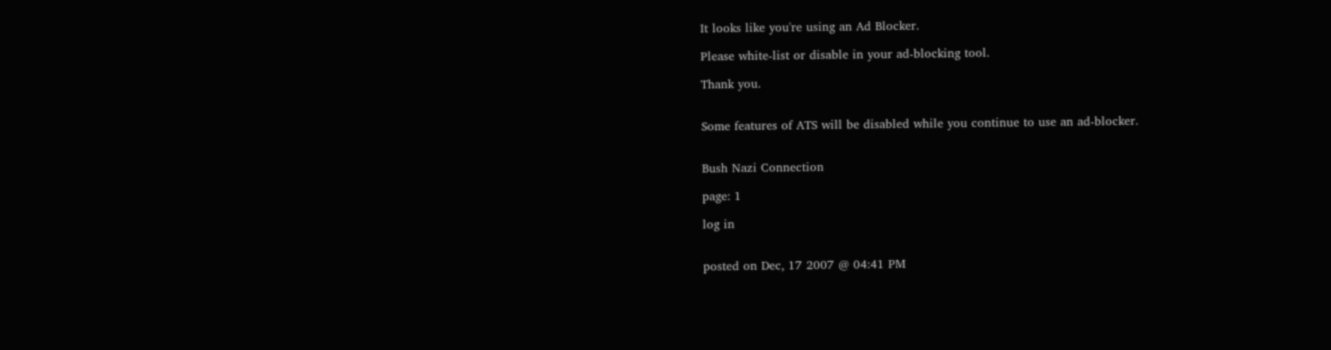It looks like you're using an Ad Blocker.

Please white-list or disable in your ad-blocking tool.

Thank you.


Some features of ATS will be disabled while you continue to use an ad-blocker.


Bush Nazi Connection

page: 1

log in


posted on Dec, 17 2007 @ 04:41 PM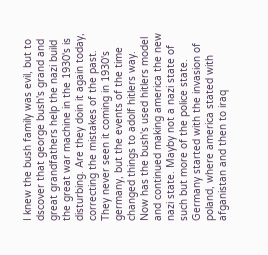I knew the bush family was evil, but to dscover that george bush's grand and great grandfathers help the nazi build the great war machine in the 1930's is disturbing. Are they doin it again today, correcting the mistakes of the past. They never seen it coming in 1930's germany, but the events of the time changed things to adolf hitlers way. Now has the bush's used hitlers model and continued making america the new nazi state. Mayby not a nazi state of such but more of the police state. Germany started with the invasion of poland, where america stated with afganistan and then to iraq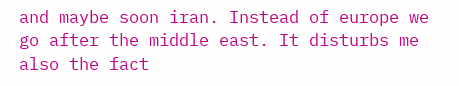and maybe soon iran. Instead of europe we go after the middle east. It disturbs me also the fact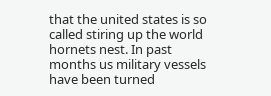that the united states is so called stiring up the world hornets nest. In past months us military vessels have been turned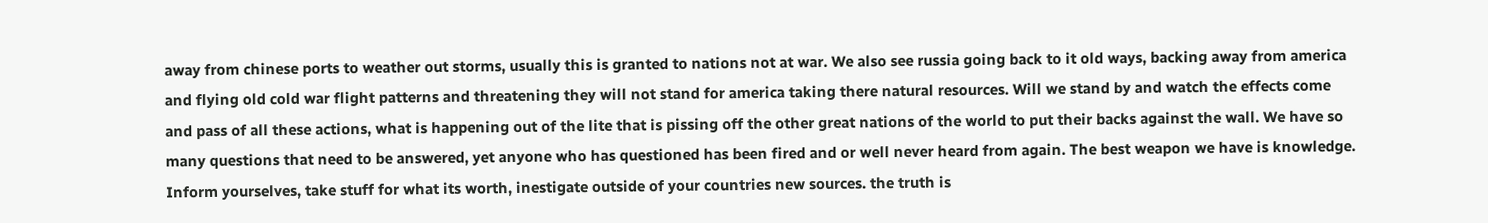away from chinese ports to weather out storms, usually this is granted to nations not at war. We also see russia going back to it old ways, backing away from america and flying old cold war flight patterns and threatening they will not stand for america taking there natural resources. Will we stand by and watch the effects come and pass of all these actions, what is happening out of the lite that is pissing off the other great nations of the world to put their backs against the wall. We have so many questions that need to be answered, yet anyone who has questioned has been fired and or well never heard from again. The best weapon we have is knowledge. Inform yourselves, take stuff for what its worth, inestigate outside of your countries new sources. the truth is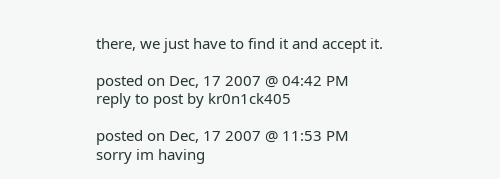there, we just have to find it and accept it.

posted on Dec, 17 2007 @ 04:42 PM
reply to post by kr0n1ck405

posted on Dec, 17 2007 @ 11:53 PM
sorry im having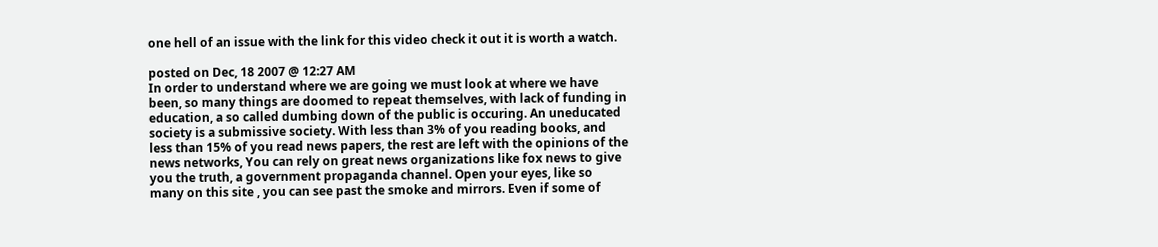one hell of an issue with the link for this video check it out it is worth a watch.

posted on Dec, 18 2007 @ 12:27 AM
In order to understand where we are going we must look at where we have been, so many things are doomed to repeat themselves, with lack of funding in education, a so called dumbing down of the public is occuring. An uneducated society is a submissive society. With less than 3% of you reading books, and less than 15% of you read news papers, the rest are left with the opinions of the news networks, You can rely on great news organizations like fox news to give you the truth, a government propaganda channel. Open your eyes, like so many on this site , you can see past the smoke and mirrors. Even if some of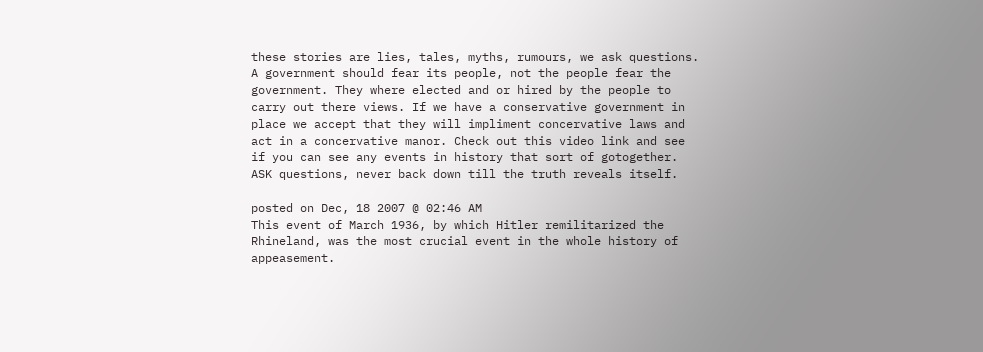these stories are lies, tales, myths, rumours, we ask questions. A government should fear its people, not the people fear the government. They where elected and or hired by the people to carry out there views. If we have a conservative government in place we accept that they will impliment concervative laws and act in a concervative manor. Check out this video link and see if you can see any events in history that sort of gotogether. ASK questions, never back down till the truth reveals itself.

posted on Dec, 18 2007 @ 02:46 AM
This event of March 1936, by which Hitler remilitarized the Rhineland, was the most crucial event in the whole history of appeasement.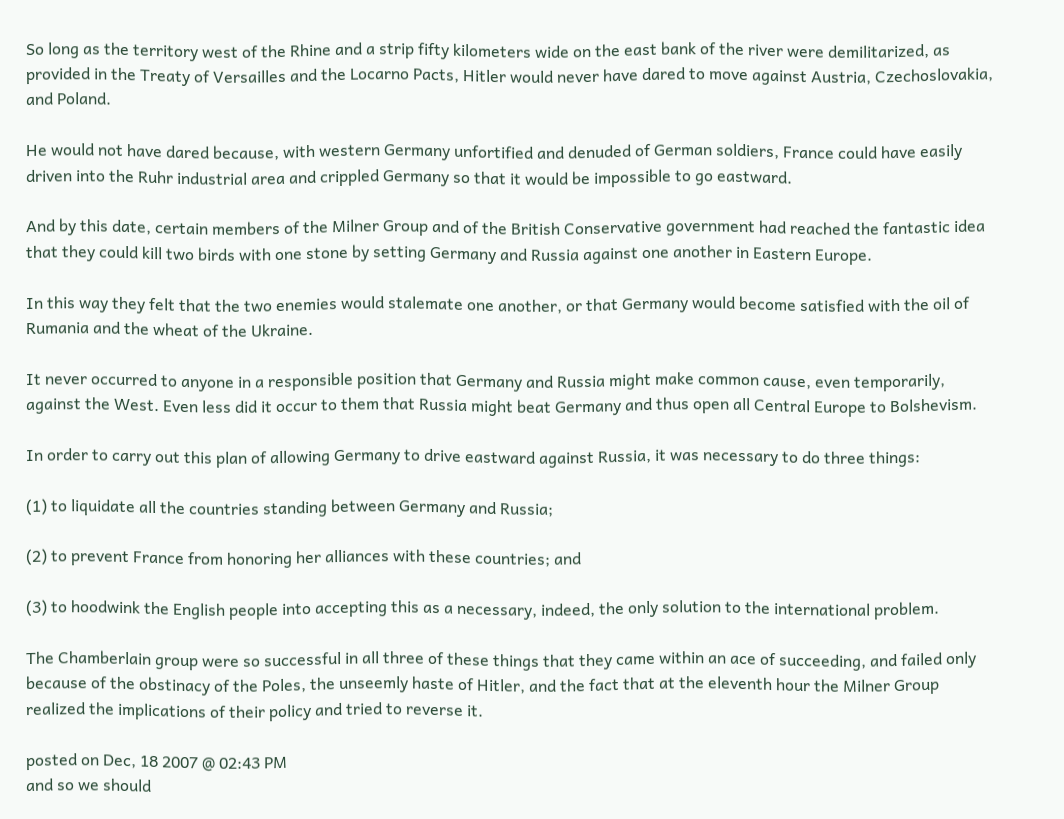So long as the territory west of the Rhine and a strip fifty kilometers wide on the east bank of the river were demilitarized, as provided in the Treaty of Versailles and the Locarno Pacts, Hitler would never have dared to move against Austria, Czechoslovakia, and Poland.

He would not have dared because, with western Germany unfortified and denuded of German soldiers, France could have easily driven into the Ruhr industrial area and crippled Germany so that it would be impossible to go eastward.

And by this date, certain members of the Milner Group and of the British Conservative government had reached the fantastic idea that they could kill two birds with one stone by setting Germany and Russia against one another in Eastern Europe.

In this way they felt that the two enemies would stalemate one another, or that Germany would become satisfied with the oil of Rumania and the wheat of the Ukraine.

It never occurred to anyone in a responsible position that Germany and Russia might make common cause, even temporarily, against the West. Even less did it occur to them that Russia might beat Germany and thus open all Central Europe to Bolshevism.

In order to carry out this plan of allowing Germany to drive eastward against Russia, it was necessary to do three things:

(1) to liquidate all the countries standing between Germany and Russia;

(2) to prevent France from honoring her alliances with these countries; and

(3) to hoodwink the English people into accepting this as a necessary, indeed, the only solution to the international problem.

The Chamberlain group were so successful in all three of these things that they came within an ace of succeeding, and failed only because of the obstinacy of the Poles, the unseemly haste of Hitler, and the fact that at the eleventh hour the Milner Group realized the implications of their policy and tried to reverse it.

posted on Dec, 18 2007 @ 02:43 PM
and so we should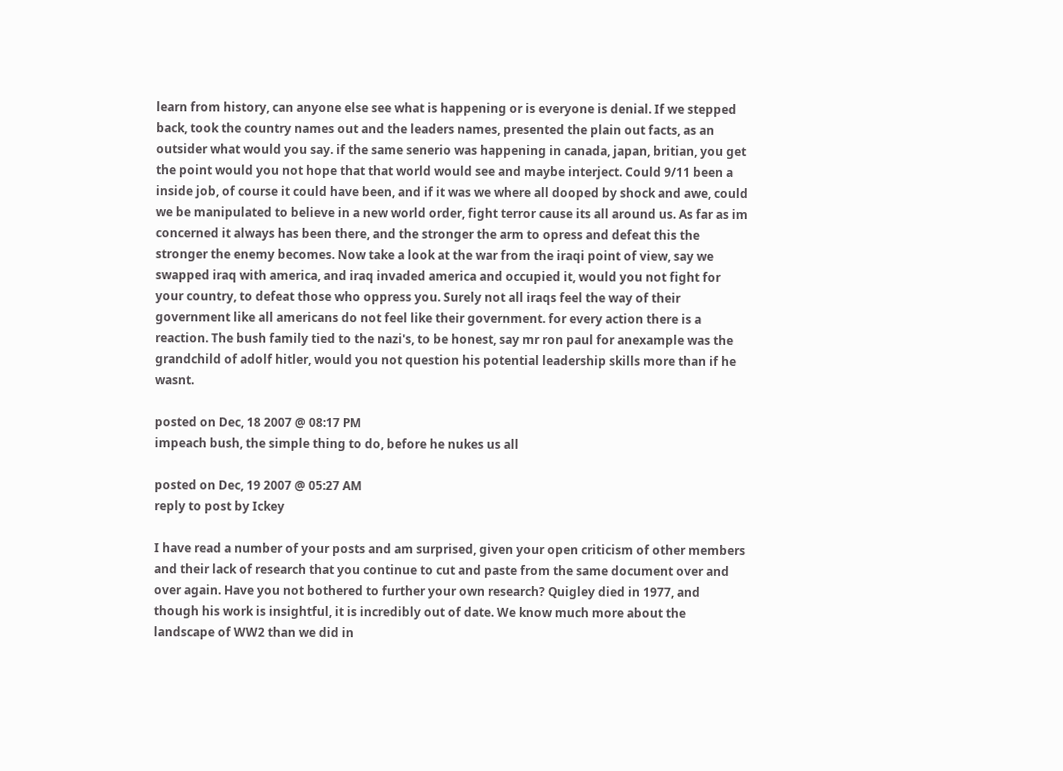learn from history, can anyone else see what is happening or is everyone is denial. If we stepped back, took the country names out and the leaders names, presented the plain out facts, as an outsider what would you say. if the same senerio was happening in canada, japan, britian, you get the point would you not hope that that world would see and maybe interject. Could 9/11 been a inside job, of course it could have been, and if it was we where all dooped by shock and awe, could we be manipulated to believe in a new world order, fight terror cause its all around us. As far as im concerned it always has been there, and the stronger the arm to opress and defeat this the stronger the enemy becomes. Now take a look at the war from the iraqi point of view, say we swapped iraq with america, and iraq invaded america and occupied it, would you not fight for your country, to defeat those who oppress you. Surely not all iraqs feel the way of their government like all americans do not feel like their government. for every action there is a reaction. The bush family tied to the nazi's, to be honest, say mr ron paul for anexample was the grandchild of adolf hitler, would you not question his potential leadership skills more than if he wasnt.

posted on Dec, 18 2007 @ 08:17 PM
impeach bush, the simple thing to do, before he nukes us all

posted on Dec, 19 2007 @ 05:27 AM
reply to post by Ickey

I have read a number of your posts and am surprised, given your open criticism of other members and their lack of research that you continue to cut and paste from the same document over and over again. Have you not bothered to further your own research? Quigley died in 1977, and though his work is insightful, it is incredibly out of date. We know much more about the landscape of WW2 than we did in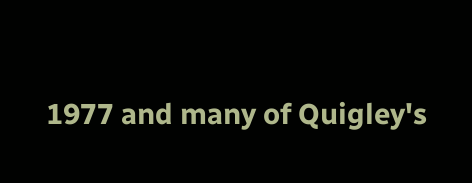1977 and many of Quigley's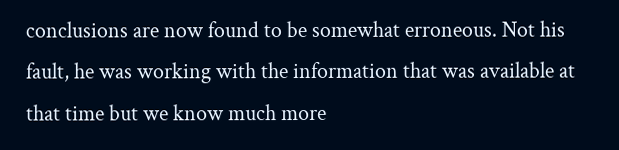conclusions are now found to be somewhat erroneous. Not his fault, he was working with the information that was available at that time but we know much more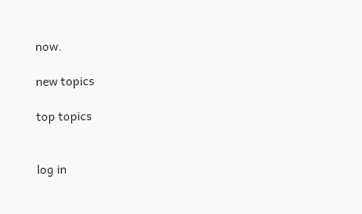now.

new topics

top topics


log in